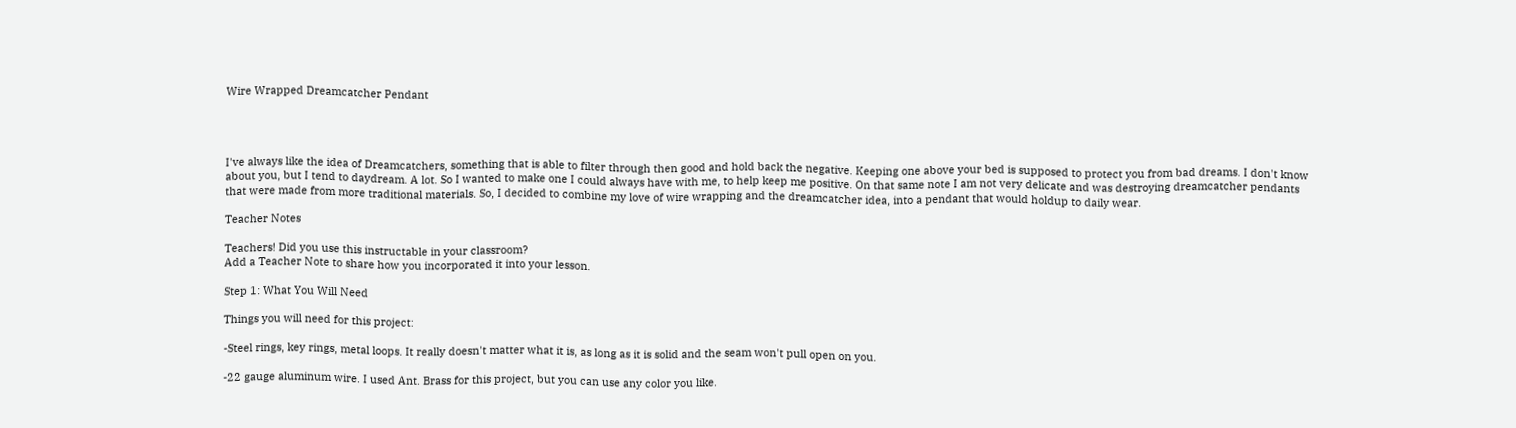Wire Wrapped Dreamcatcher Pendant




I've always like the idea of Dreamcatchers, something that is able to filter through then good and hold back the negative. Keeping one above your bed is supposed to protect you from bad dreams. I don't know about you, but I tend to daydream. A lot. So I wanted to make one I could always have with me, to help keep me positive. On that same note I am not very delicate and was destroying dreamcatcher pendants that were made from more traditional materials. So, I decided to combine my love of wire wrapping and the dreamcatcher idea, into a pendant that would holdup to daily wear.

Teacher Notes

Teachers! Did you use this instructable in your classroom?
Add a Teacher Note to share how you incorporated it into your lesson.

Step 1: What You Will Need

Things you will need for this project:

-Steel rings, key rings, metal loops. It really doesn't matter what it is, as long as it is solid and the seam won't pull open on you.

-22 gauge aluminum wire. I used Ant. Brass for this project, but you can use any color you like.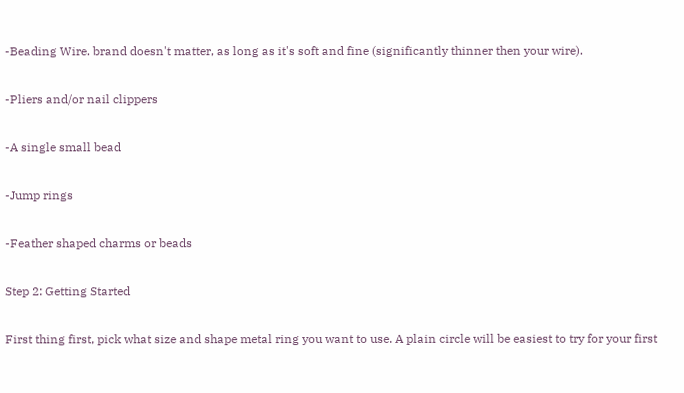-Beading Wire. brand doesn't matter, as long as it's soft and fine (significantly thinner then your wire).

-Pliers and/or nail clippers

-A single small bead

-Jump rings

-Feather shaped charms or beads

Step 2: Getting Started

First thing first, pick what size and shape metal ring you want to use. A plain circle will be easiest to try for your first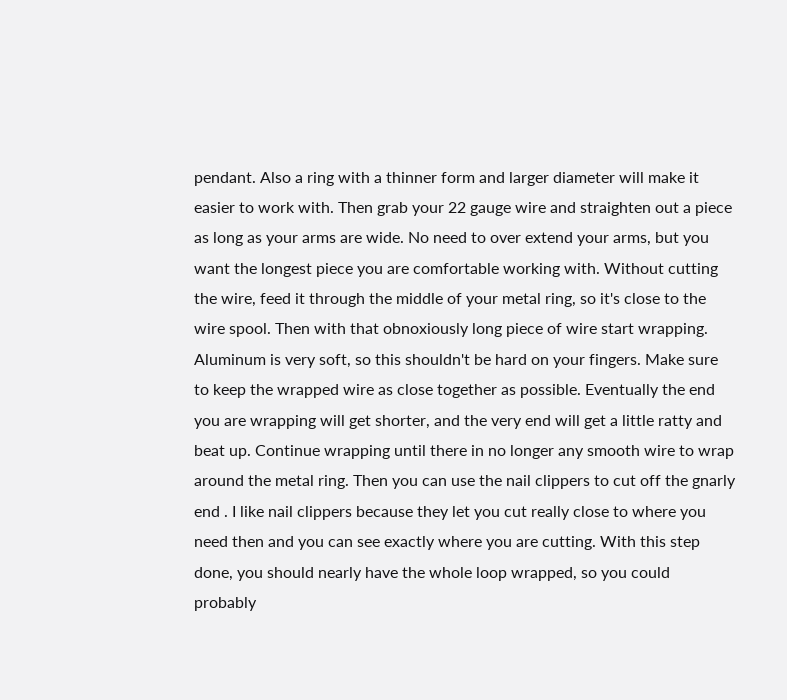pendant. Also a ring with a thinner form and larger diameter will make it easier to work with. Then grab your 22 gauge wire and straighten out a piece as long as your arms are wide. No need to over extend your arms, but you want the longest piece you are comfortable working with. Without cutting the wire, feed it through the middle of your metal ring, so it's close to the wire spool. Then with that obnoxiously long piece of wire start wrapping. Aluminum is very soft, so this shouldn't be hard on your fingers. Make sure to keep the wrapped wire as close together as possible. Eventually the end you are wrapping will get shorter, and the very end will get a little ratty and beat up. Continue wrapping until there in no longer any smooth wire to wrap around the metal ring. Then you can use the nail clippers to cut off the gnarly end . I like nail clippers because they let you cut really close to where you need then and you can see exactly where you are cutting. With this step done, you should nearly have the whole loop wrapped, so you could probably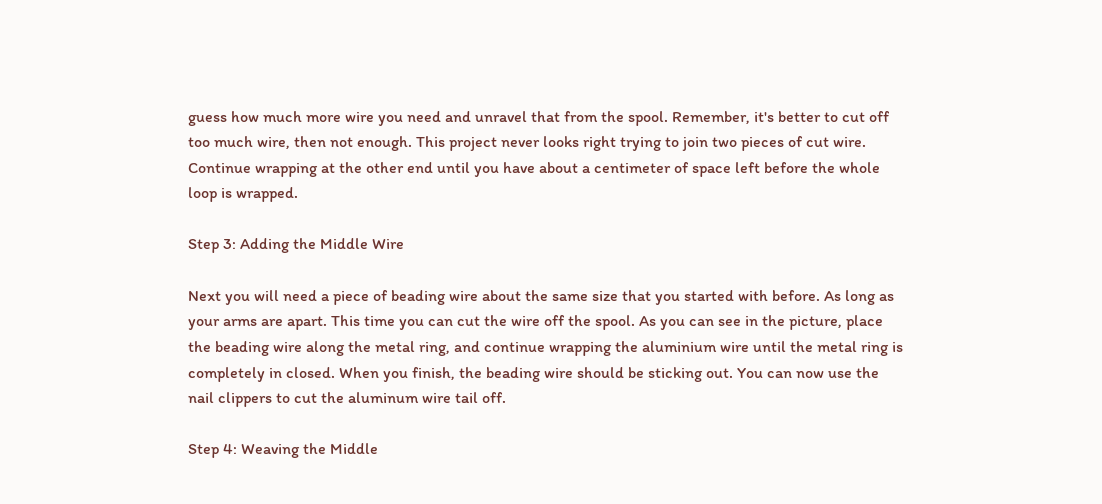guess how much more wire you need and unravel that from the spool. Remember, it's better to cut off too much wire, then not enough. This project never looks right trying to join two pieces of cut wire. Continue wrapping at the other end until you have about a centimeter of space left before the whole loop is wrapped.

Step 3: Adding the Middle Wire

Next you will need a piece of beading wire about the same size that you started with before. As long as your arms are apart. This time you can cut the wire off the spool. As you can see in the picture, place the beading wire along the metal ring, and continue wrapping the aluminium wire until the metal ring is completely in closed. When you finish, the beading wire should be sticking out. You can now use the nail clippers to cut the aluminum wire tail off.

Step 4: Weaving the Middle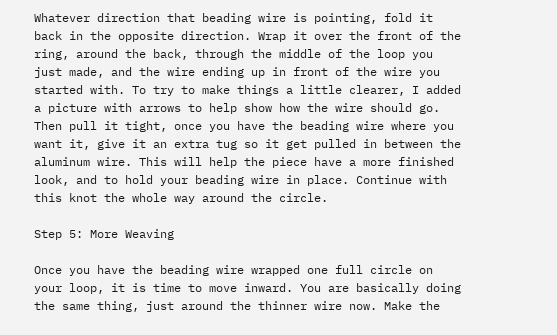Whatever direction that beading wire is pointing, fold it back in the opposite direction. Wrap it over the front of the ring, around the back, through the middle of the loop you just made, and the wire ending up in front of the wire you started with. To try to make things a little clearer, I added a picture with arrows to help show how the wire should go. Then pull it tight, once you have the beading wire where you want it, give it an extra tug so it get pulled in between the aluminum wire. This will help the piece have a more finished look, and to hold your beading wire in place. Continue with this knot the whole way around the circle.

Step 5: More Weaving

Once you have the beading wire wrapped one full circle on your loop, it is time to move inward. You are basically doing the same thing, just around the thinner wire now. Make the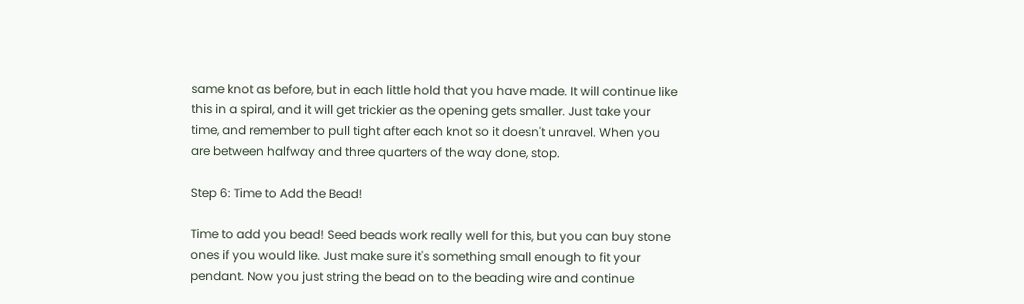same knot as before, but in each little hold that you have made. It will continue like this in a spiral, and it will get trickier as the opening gets smaller. Just take your time, and remember to pull tight after each knot so it doesn't unravel. When you are between halfway and three quarters of the way done, stop.

Step 6: Time to Add the Bead!

Time to add you bead! Seed beads work really well for this, but you can buy stone ones if you would like. Just make sure it's something small enough to fit your pendant. Now you just string the bead on to the beading wire and continue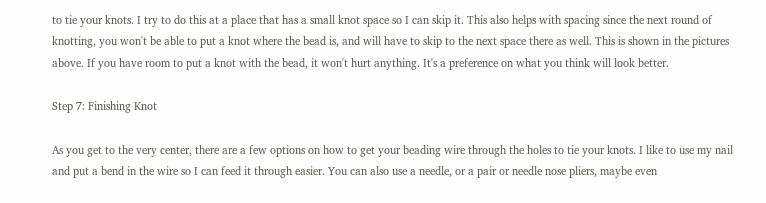to tie your knots. I try to do this at a place that has a small knot space so I can skip it. This also helps with spacing since the next round of knotting, you won't be able to put a knot where the bead is, and will have to skip to the next space there as well. This is shown in the pictures above. If you have room to put a knot with the bead, it won't hurt anything. It's a preference on what you think will look better.

Step 7: Finishing Knot

As you get to the very center, there are a few options on how to get your beading wire through the holes to tie your knots. I like to use my nail and put a bend in the wire so I can feed it through easier. You can also use a needle, or a pair or needle nose pliers, maybe even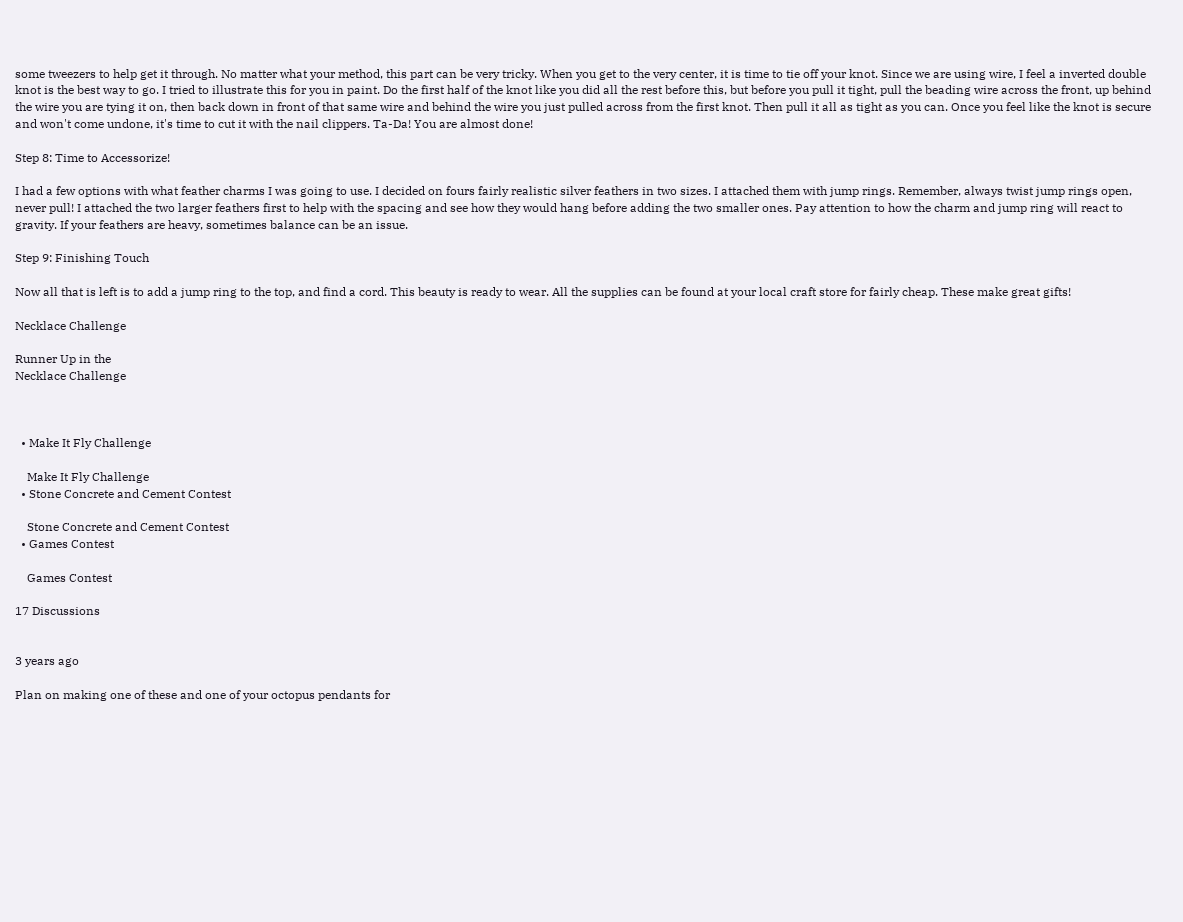some tweezers to help get it through. No matter what your method, this part can be very tricky. When you get to the very center, it is time to tie off your knot. Since we are using wire, I feel a inverted double knot is the best way to go. I tried to illustrate this for you in paint. Do the first half of the knot like you did all the rest before this, but before you pull it tight, pull the beading wire across the front, up behind the wire you are tying it on, then back down in front of that same wire and behind the wire you just pulled across from the first knot. Then pull it all as tight as you can. Once you feel like the knot is secure and won't come undone, it's time to cut it with the nail clippers. Ta-Da! You are almost done!

Step 8: Time to Accessorize!

I had a few options with what feather charms I was going to use. I decided on fours fairly realistic silver feathers in two sizes. I attached them with jump rings. Remember, always twist jump rings open, never pull! I attached the two larger feathers first to help with the spacing and see how they would hang before adding the two smaller ones. Pay attention to how the charm and jump ring will react to gravity. If your feathers are heavy, sometimes balance can be an issue.

Step 9: Finishing Touch

Now all that is left is to add a jump ring to the top, and find a cord. This beauty is ready to wear. All the supplies can be found at your local craft store for fairly cheap. These make great gifts!

Necklace Challenge

Runner Up in the
Necklace Challenge



  • Make It Fly Challenge

    Make It Fly Challenge
  • Stone Concrete and Cement Contest

    Stone Concrete and Cement Contest
  • Games Contest

    Games Contest

17 Discussions


3 years ago

Plan on making one of these and one of your octopus pendants for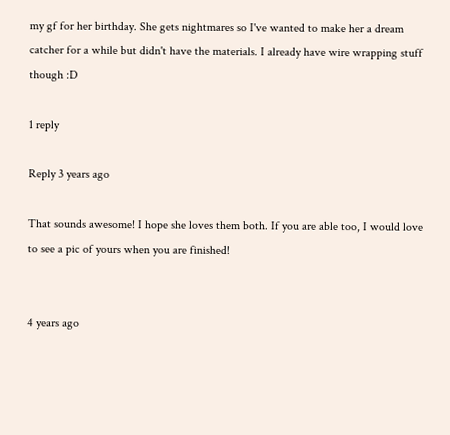my gf for her birthday. She gets nightmares so I've wanted to make her a dream catcher for a while but didn't have the materials. I already have wire wrapping stuff though :D

1 reply

Reply 3 years ago

That sounds awesome! I hope she loves them both. If you are able too, I would love to see a pic of yours when you are finished!


4 years ago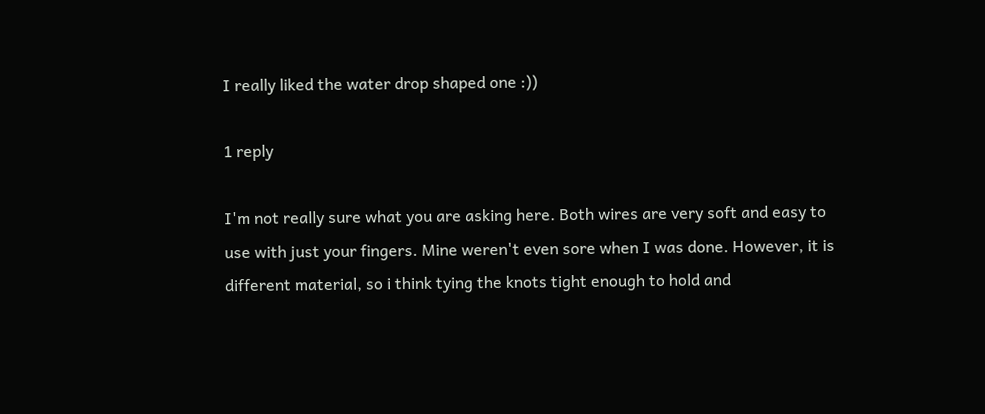I really liked the water drop shaped one :))

1 reply

I'm not really sure what you are asking here. Both wires are very soft and easy to use with just your fingers. Mine weren't even sore when I was done. However, it is different material, so i think tying the knots tight enough to hold and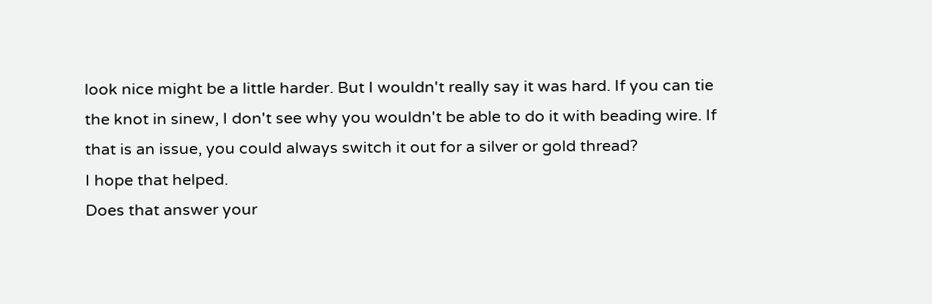look nice might be a little harder. But I wouldn't really say it was hard. If you can tie the knot in sinew, I don't see why you wouldn't be able to do it with beading wire. If that is an issue, you could always switch it out for a silver or gold thread?
I hope that helped.
Does that answer your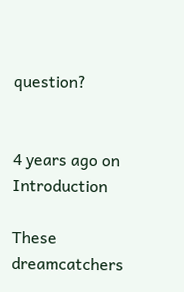question?


4 years ago on Introduction

These dreamcatchers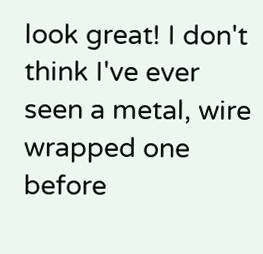look great! I don't think I've ever seen a metal, wire wrapped one before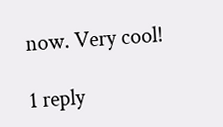now. Very cool!

1 reply